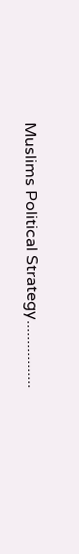Muslims Political Strategy.................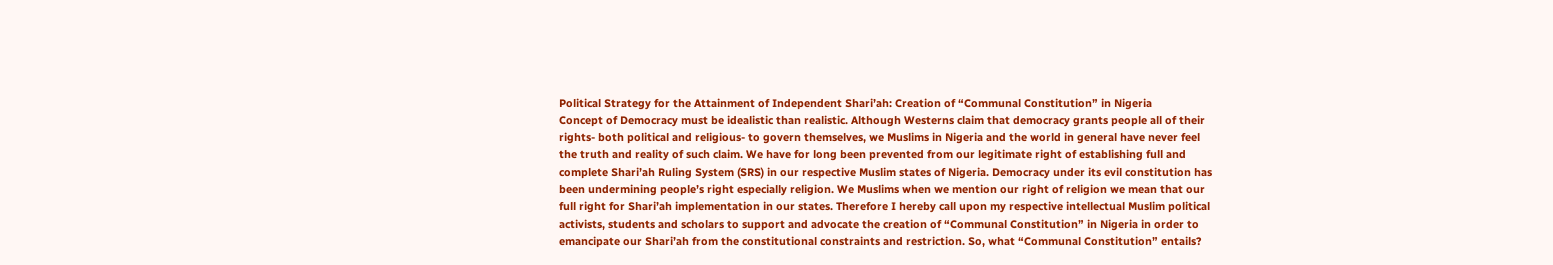Political Strategy for the Attainment of Independent Shari’ah: Creation of “Communal Constitution” in Nigeria
Concept of Democracy must be idealistic than realistic. Although Westerns claim that democracy grants people all of their rights- both political and religious- to govern themselves, we Muslims in Nigeria and the world in general have never feel the truth and reality of such claim. We have for long been prevented from our legitimate right of establishing full and complete Shari’ah Ruling System (SRS) in our respective Muslim states of Nigeria. Democracy under its evil constitution has been undermining people’s right especially religion. We Muslims when we mention our right of religion we mean that our full right for Shari’ah implementation in our states. Therefore I hereby call upon my respective intellectual Muslim political activists, students and scholars to support and advocate the creation of “Communal Constitution” in Nigeria in order to emancipate our Shari’ah from the constitutional constraints and restriction. So, what “Communal Constitution” entails?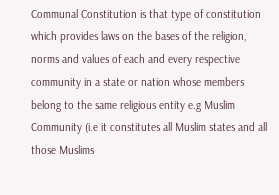Communal Constitution is that type of constitution which provides laws on the bases of the religion, norms and values of each and every respective community in a state or nation whose members belong to the same religious entity e.g Muslim Community (i.e it constitutes all Muslim states and all those Muslims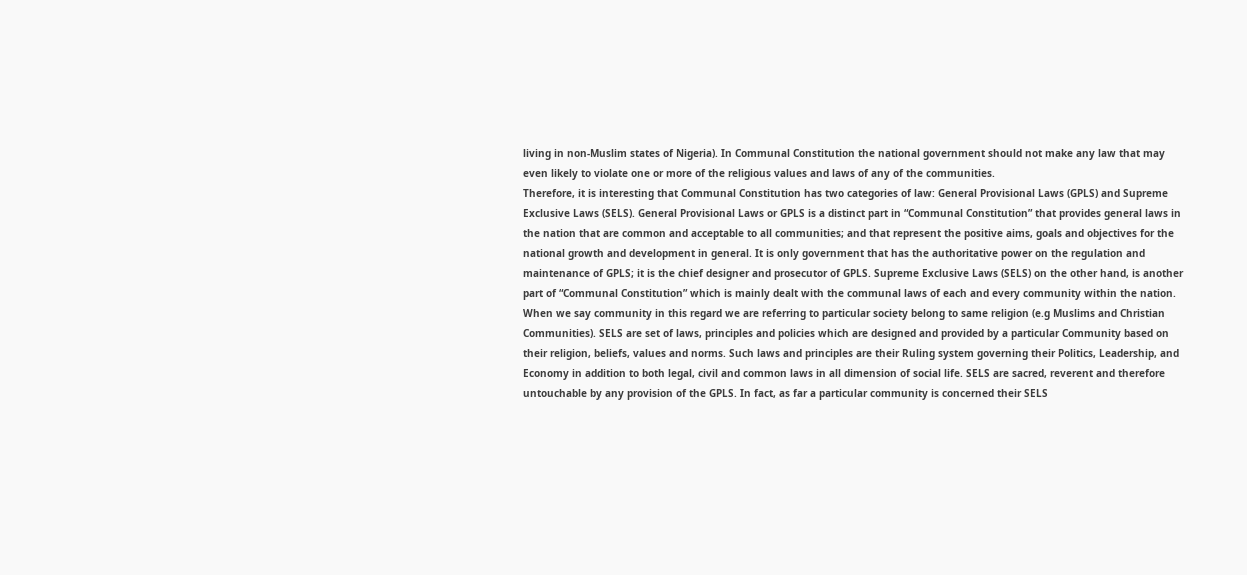living in non-Muslim states of Nigeria). In Communal Constitution the national government should not make any law that may even likely to violate one or more of the religious values and laws of any of the communities.
Therefore, it is interesting that Communal Constitution has two categories of law: General Provisional Laws (GPLS) and Supreme Exclusive Laws (SELS). General Provisional Laws or GPLS is a distinct part in “Communal Constitution” that provides general laws in the nation that are common and acceptable to all communities; and that represent the positive aims, goals and objectives for the national growth and development in general. It is only government that has the authoritative power on the regulation and maintenance of GPLS; it is the chief designer and prosecutor of GPLS. Supreme Exclusive Laws (SELS) on the other hand, is another part of “Communal Constitution” which is mainly dealt with the communal laws of each and every community within the nation. When we say community in this regard we are referring to particular society belong to same religion (e.g Muslims and Christian Communities). SELS are set of laws, principles and policies which are designed and provided by a particular Community based on their religion, beliefs, values and norms. Such laws and principles are their Ruling system governing their Politics, Leadership, and Economy in addition to both legal, civil and common laws in all dimension of social life. SELS are sacred, reverent and therefore untouchable by any provision of the GPLS. In fact, as far a particular community is concerned their SELS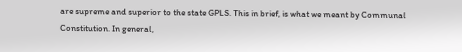are supreme and superior to the state GPLS. This in brief, is what we meant by Communal Constitution. In general,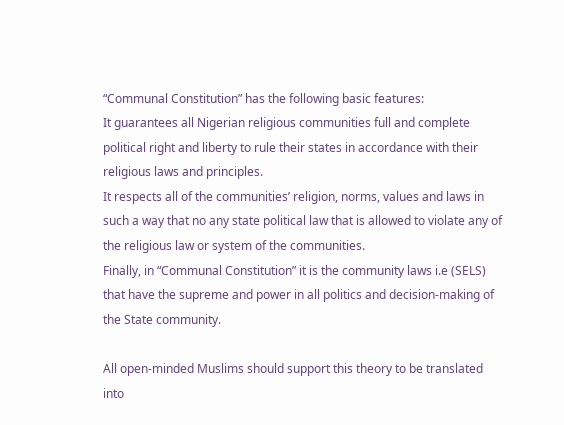“Communal Constitution” has the following basic features:
It guarantees all Nigerian religious communities full and complete political right and liberty to rule their states in accordance with their religious laws and principles.
It respects all of the communities’ religion, norms, values and laws in such a way that no any state political law that is allowed to violate any of the religious law or system of the communities.
Finally, in “Communal Constitution” it is the community laws i.e (SELS) that have the supreme and power in all politics and decision-making of the State community.

All open-minded Muslims should support this theory to be translated into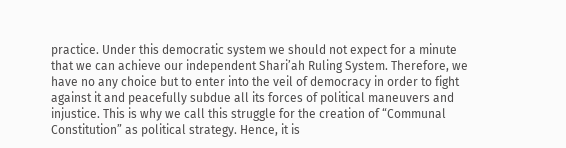practice. Under this democratic system we should not expect for a minute that we can achieve our independent Shari’ah Ruling System. Therefore, we have no any choice but to enter into the veil of democracy in order to fight against it and peacefully subdue all its forces of political maneuvers and injustice. This is why we call this struggle for the creation of “Communal Constitution” as political strategy. Hence, it is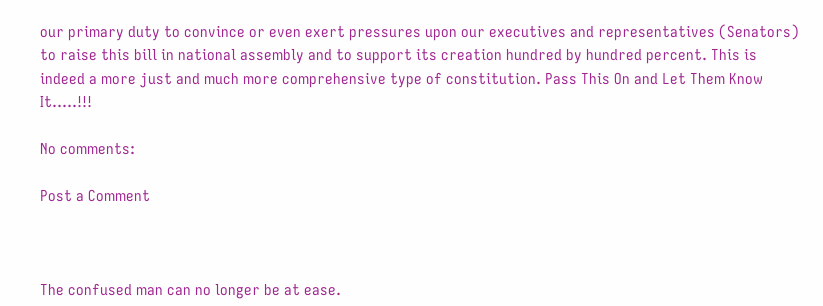our primary duty to convince or even exert pressures upon our executives and representatives (Senators) to raise this bill in national assembly and to support its creation hundred by hundred percent. This is indeed a more just and much more comprehensive type of constitution. Pass This On and Let Them Know It…..!!!

No comments:

Post a Comment



The confused man can no longer be at ease.